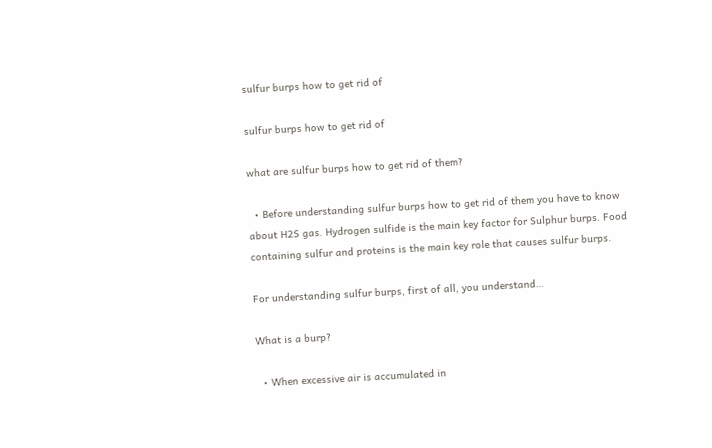sulfur burps how to get rid of

sulfur burps how to get rid of

what are sulfur burps how to get rid of them?

  • Before understanding sulfur burps how to get rid of them you have to know about H2S gas. Hydrogen sulfide is the main key factor for Sulphur burps. Food containing sulfur and proteins is the main key role that causes sulfur burps.

For understanding sulfur burps, first of all, you understand…

What is a burp?

  • When excessive air is accumulated in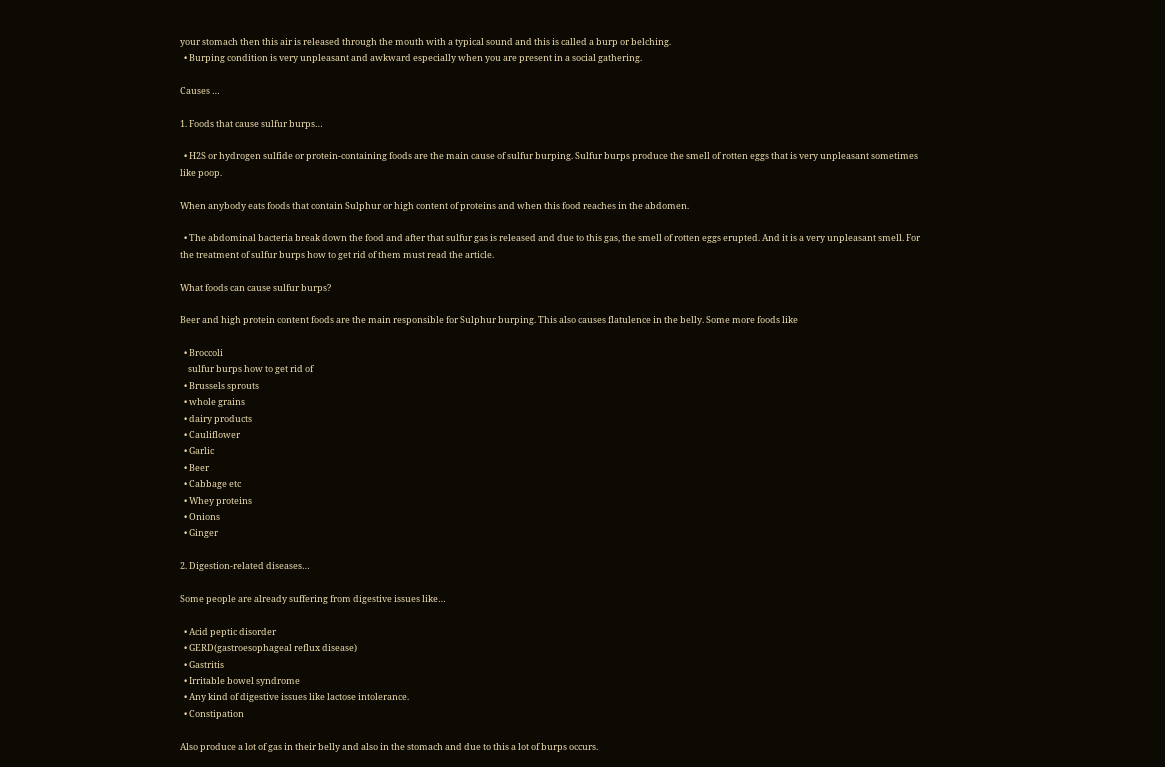your stomach then this air is released through the mouth with a typical sound and this is called a burp or belching.
  • Burping condition is very unpleasant and awkward especially when you are present in a social gathering.

Causes …

1. Foods that cause sulfur burps…

  • H2S or hydrogen sulfide or protein-containing foods are the main cause of sulfur burping. Sulfur burps produce the smell of rotten eggs that is very unpleasant sometimes like poop.

When anybody eats foods that contain Sulphur or high content of proteins and when this food reaches in the abdomen.

  • The abdominal bacteria break down the food and after that sulfur gas is released and due to this gas, the smell of rotten eggs erupted. And it is a very unpleasant smell. For the treatment of sulfur burps how to get rid of them must read the article.

What foods can cause sulfur burps?

Beer and high protein content foods are the main responsible for Sulphur burping. This also causes flatulence in the belly. Some more foods like

  • Broccoli
    sulfur burps how to get rid of
  • Brussels sprouts
  • whole grains
  • dairy products
  • Cauliflower
  • Garlic
  • Beer
  • Cabbage etc
  • Whey proteins
  • Onions
  • Ginger

2. Digestion-related diseases…

Some people are already suffering from digestive issues like…

  • Acid peptic disorder
  • GERD(gastroesophageal reflux disease)
  • Gastritis
  • Irritable bowel syndrome
  • Any kind of digestive issues like lactose intolerance.
  • Constipation

Also produce a lot of gas in their belly and also in the stomach and due to this a lot of burps occurs.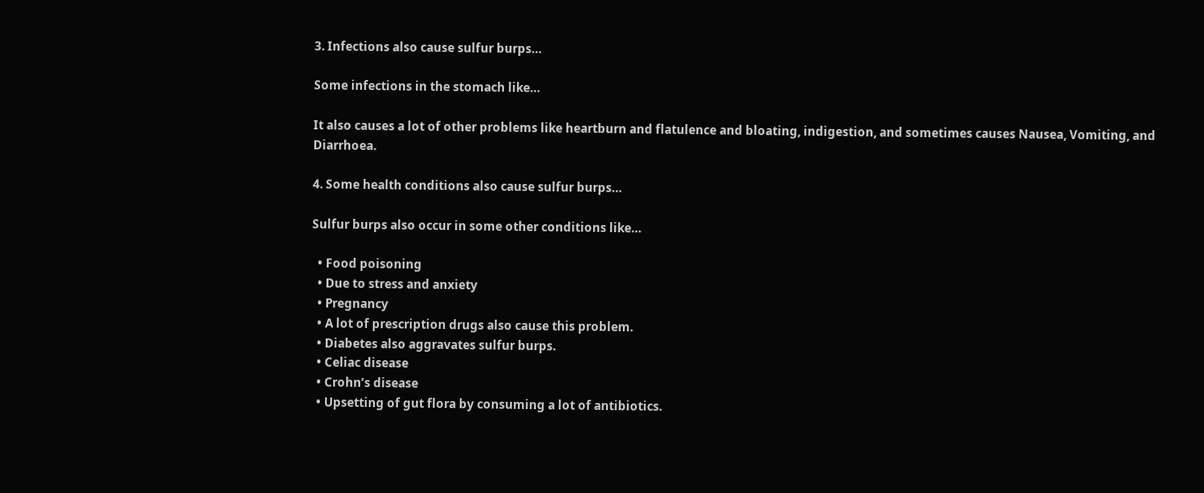3. Infections also cause sulfur burps…

Some infections in the stomach like…

It also causes a lot of other problems like heartburn and flatulence and bloating, indigestion, and sometimes causes Nausea, Vomiting, and Diarrhoea.

4. Some health conditions also cause sulfur burps…

Sulfur burps also occur in some other conditions like…

  • Food poisoning
  • Due to stress and anxiety
  • Pregnancy
  • A lot of prescription drugs also cause this problem.
  • Diabetes also aggravates sulfur burps.
  • Celiac disease
  • Crohn’s disease
  • Upsetting of gut flora by consuming a lot of antibiotics.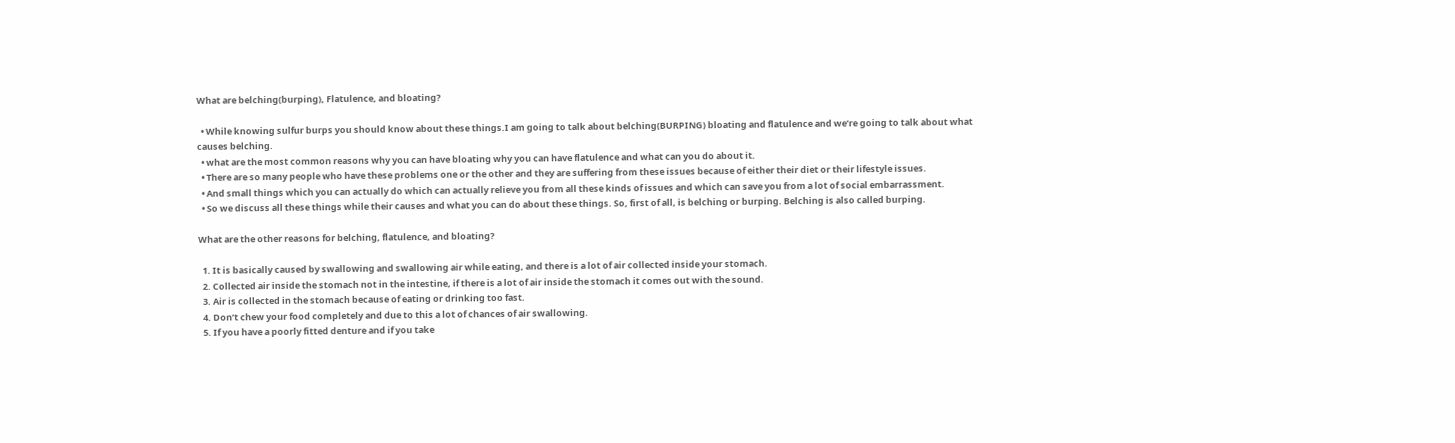What are belching(burping), Flatulence, and bloating?

  • While knowing sulfur burps you should know about these things.I am going to talk about belching(BURPING) bloating and flatulence and we’re going to talk about what causes belching.
  • what are the most common reasons why you can have bloating why you can have flatulence and what can you do about it.
  • There are so many people who have these problems one or the other and they are suffering from these issues because of either their diet or their lifestyle issues.
  • And small things which you can actually do which can actually relieve you from all these kinds of issues and which can save you from a lot of social embarrassment.
  • So we discuss all these things while their causes and what you can do about these things. So, first of all, is belching or burping. Belching is also called burping.

What are the other reasons for belching, flatulence, and bloating?

  1. It is basically caused by swallowing and swallowing air while eating, and there is a lot of air collected inside your stomach.
  2. Collected air inside the stomach not in the intestine, if there is a lot of air inside the stomach it comes out with the sound.
  3. Air is collected in the stomach because of eating or drinking too fast.
  4. Don’t chew your food completely and due to this a lot of chances of air swallowing.
  5. If you have a poorly fitted denture and if you take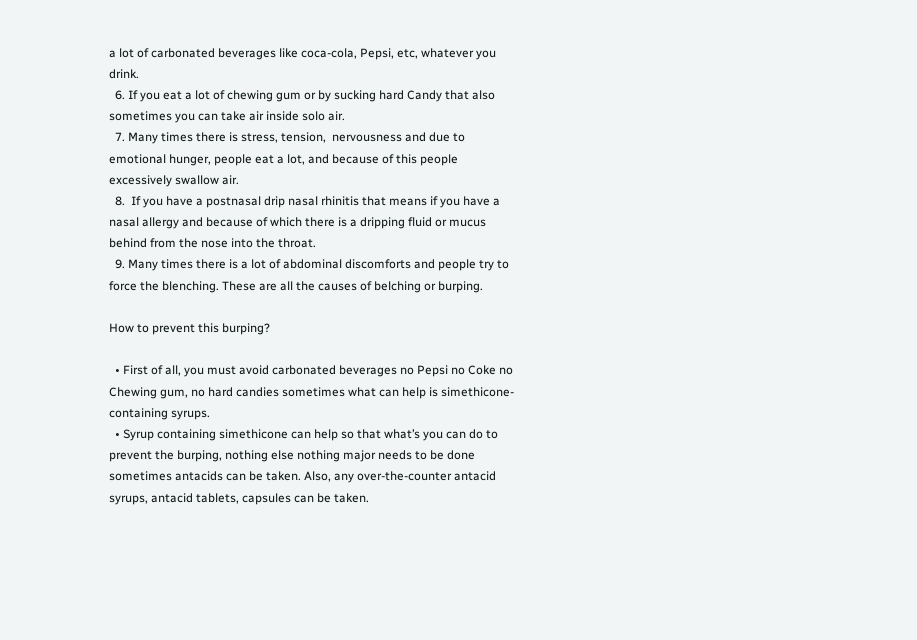a lot of carbonated beverages like coca-cola, Pepsi, etc, whatever you drink.
  6. If you eat a lot of chewing gum or by sucking hard Candy that also sometimes you can take air inside solo air.
  7. Many times there is stress, tension,  nervousness and due to emotional hunger, people eat a lot, and because of this people excessively swallow air.
  8.  If you have a postnasal drip nasal rhinitis that means if you have a nasal allergy and because of which there is a dripping fluid or mucus behind from the nose into the throat.
  9. Many times there is a lot of abdominal discomforts and people try to force the blenching. These are all the causes of belching or burping.

How to prevent this burping?

  • First of all, you must avoid carbonated beverages no Pepsi no Coke no Chewing gum, no hard candies sometimes what can help is simethicone-containing syrups.
  • Syrup containing simethicone can help so that what’s you can do to prevent the burping, nothing else nothing major needs to be done sometimes antacids can be taken. Also, any over-the-counter antacid syrups, antacid tablets, capsules can be taken.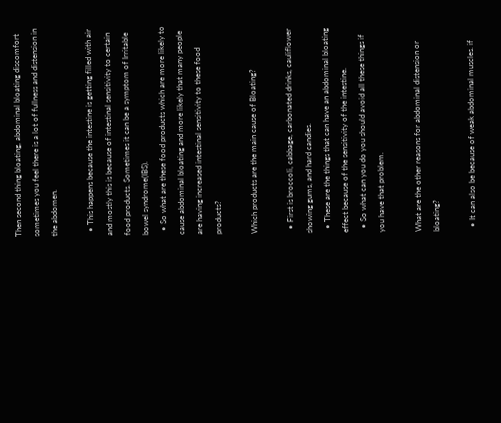Then second thing bloating, abdominal bloating discomfort sometimes you feel there is a lot of fullness and distension in the abdomen.

  • This happens because the intestine is getting filled with air and mostly this is because of intestinal sensitivity to certain food products. Sometimes it can be a symptom of Irritable bowel syndrome(IBS).
  • So what are these food products which are more likely to cause abdominal bloating and more likely that many people are having increased intestinal sensitivity to these food products?

Which products are the main cause of Bloating?

  • First is broccoli, cabbage, carbonated drinks, cauliflower showing gums, and hard candies.
  • These are the things that can have an abdominal bloating effect because of the sensitivity of the intestine.
  • So what can you do you should avoid all these things if you have that problem.

What are the other reasons for abdominal distension or bloating?

  • It can also be because of weak abdominal muscles. if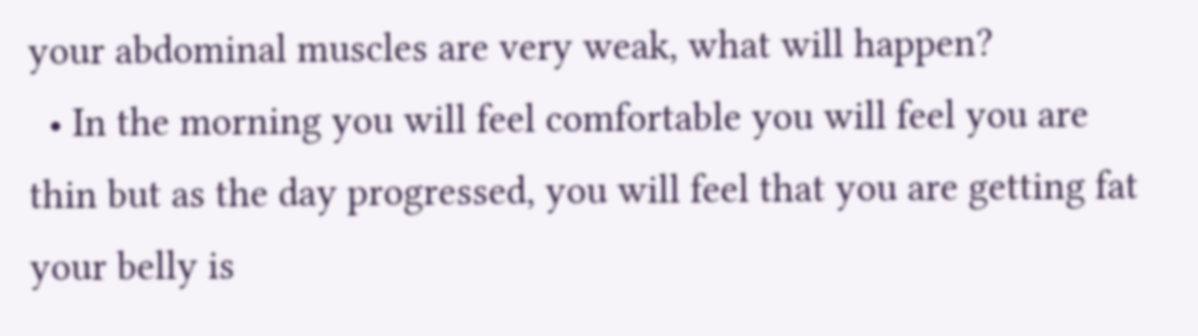your abdominal muscles are very weak, what will happen?
  • In the morning you will feel comfortable you will feel you are thin but as the day progressed, you will feel that you are getting fat your belly is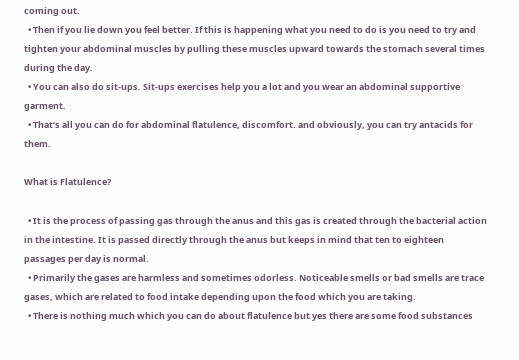coming out.
  • Then if you lie down you feel better. If this is happening what you need to do is you need to try and tighten your abdominal muscles by pulling these muscles upward towards the stomach several times during the day.
  • You can also do sit-ups. Sit-ups exercises help you a lot and you wear an abdominal supportive garment.
  • That’s all you can do for abdominal flatulence, discomfort. and obviously, you can try antacids for them.

What is Flatulence?

  • It is the process of passing gas through the anus and this gas is created through the bacterial action in the intestine. It is passed directly through the anus but keeps in mind that ten to eighteen passages per day is normal.
  • Primarily the gases are harmless and sometimes odorless. Noticeable smells or bad smells are trace gases, which are related to food intake depending upon the food which you are taking.
  • There is nothing much which you can do about flatulence but yes there are some food substances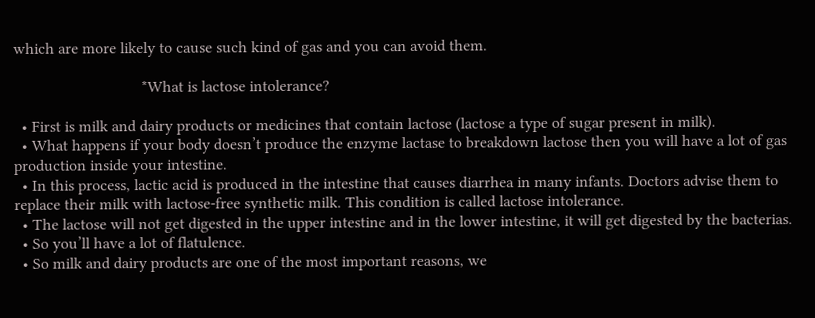which are more likely to cause such kind of gas and you can avoid them.

                                *What is lactose intolerance?

  • First is milk and dairy products or medicines that contain lactose (lactose a type of sugar present in milk).
  • What happens if your body doesn’t produce the enzyme lactase to breakdown lactose then you will have a lot of gas production inside your intestine.
  • In this process, lactic acid is produced in the intestine that causes diarrhea in many infants. Doctors advise them to replace their milk with lactose-free synthetic milk. This condition is called lactose intolerance.
  • The lactose will not get digested in the upper intestine and in the lower intestine, it will get digested by the bacterias.
  • So you’ll have a lot of flatulence.
  • So milk and dairy products are one of the most important reasons, we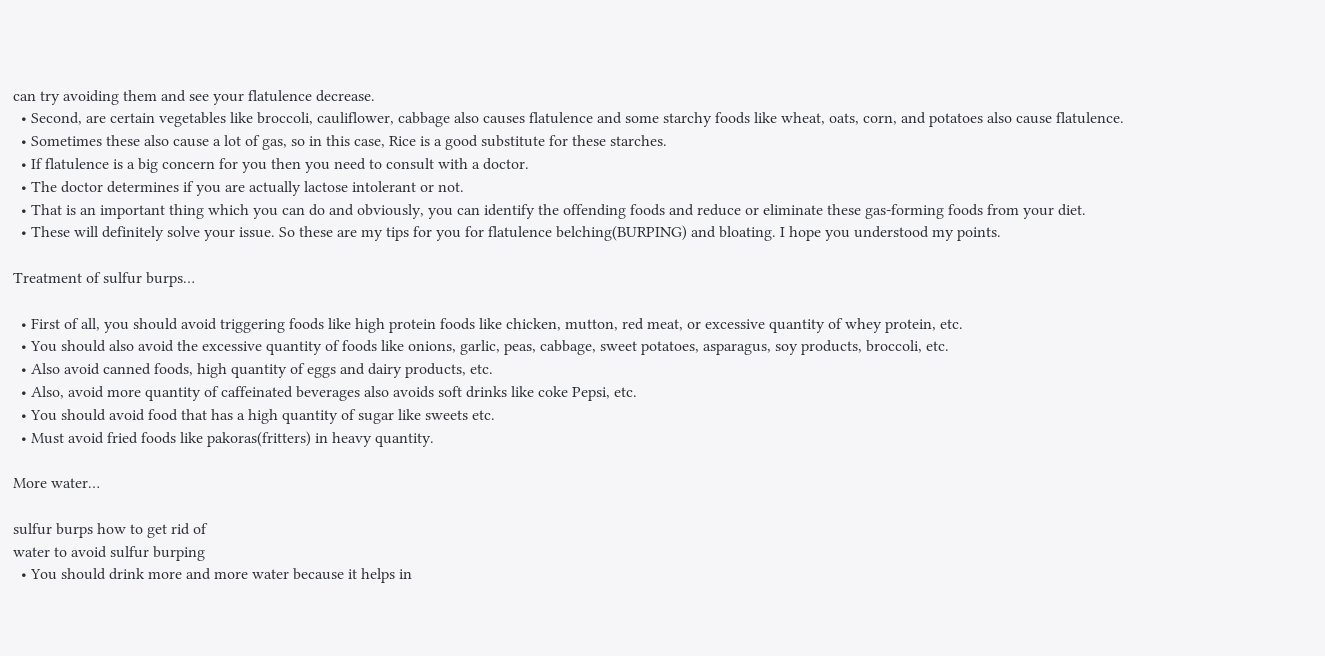can try avoiding them and see your flatulence decrease.
  • Second, are certain vegetables like broccoli, cauliflower, cabbage also causes flatulence and some starchy foods like wheat, oats, corn, and potatoes also cause flatulence.
  • Sometimes these also cause a lot of gas, so in this case, Rice is a good substitute for these starches.
  • If flatulence is a big concern for you then you need to consult with a doctor.
  • The doctor determines if you are actually lactose intolerant or not.
  • That is an important thing which you can do and obviously, you can identify the offending foods and reduce or eliminate these gas-forming foods from your diet.
  • These will definitely solve your issue. So these are my tips for you for flatulence belching(BURPING) and bloating. I hope you understood my points.

Treatment of sulfur burps…

  • First of all, you should avoid triggering foods like high protein foods like chicken, mutton, red meat, or excessive quantity of whey protein, etc.
  • You should also avoid the excessive quantity of foods like onions, garlic, peas, cabbage, sweet potatoes, asparagus, soy products, broccoli, etc.
  • Also avoid canned foods, high quantity of eggs and dairy products, etc.
  • Also, avoid more quantity of caffeinated beverages also avoids soft drinks like coke Pepsi, etc.
  • You should avoid food that has a high quantity of sugar like sweets etc.
  • Must avoid fried foods like pakoras(fritters) in heavy quantity.

More water…

sulfur burps how to get rid of
water to avoid sulfur burping
  • You should drink more and more water because it helps in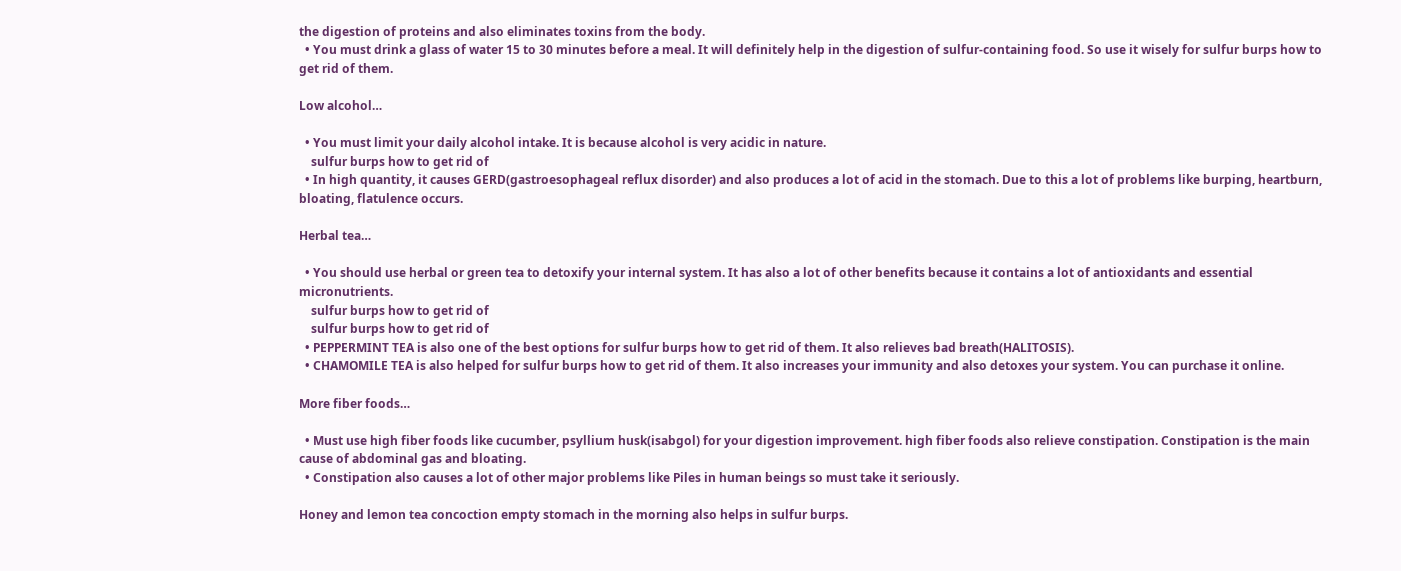the digestion of proteins and also eliminates toxins from the body.
  • You must drink a glass of water 15 to 30 minutes before a meal. It will definitely help in the digestion of sulfur-containing food. So use it wisely for sulfur burps how to get rid of them.

Low alcohol…

  • You must limit your daily alcohol intake. It is because alcohol is very acidic in nature.
    sulfur burps how to get rid of
  • In high quantity, it causes GERD(gastroesophageal reflux disorder) and also produces a lot of acid in the stomach. Due to this a lot of problems like burping, heartburn, bloating, flatulence occurs.

Herbal tea…

  • You should use herbal or green tea to detoxify your internal system. It has also a lot of other benefits because it contains a lot of antioxidants and essential micronutrients.
    sulfur burps how to get rid of
    sulfur burps how to get rid of
  • PEPPERMINT TEA is also one of the best options for sulfur burps how to get rid of them. It also relieves bad breath(HALITOSIS).
  • CHAMOMILE TEA is also helped for sulfur burps how to get rid of them. It also increases your immunity and also detoxes your system. You can purchase it online.

More fiber foods…

  • Must use high fiber foods like cucumber, psyllium husk(isabgol) for your digestion improvement. high fiber foods also relieve constipation. Constipation is the main cause of abdominal gas and bloating.
  • Constipation also causes a lot of other major problems like Piles in human beings so must take it seriously.

Honey and lemon tea concoction empty stomach in the morning also helps in sulfur burps.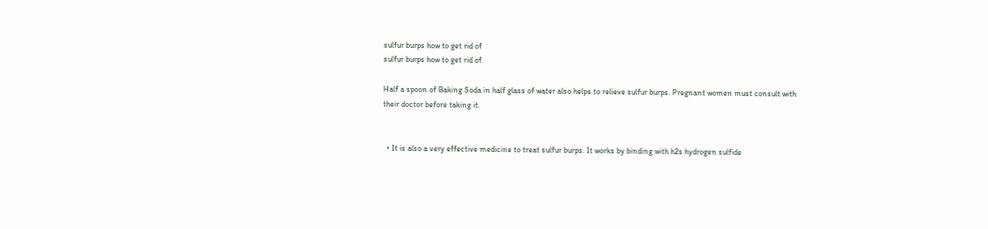sulfur burps how to get rid of
sulfur burps how to get rid of

Half a spoon of Baking Soda in half glass of water also helps to relieve sulfur burps. Pregnant women must consult with their doctor before taking it.


  • It is also a very effective medicine to treat sulfur burps. It works by binding with h2s hydrogen sulfide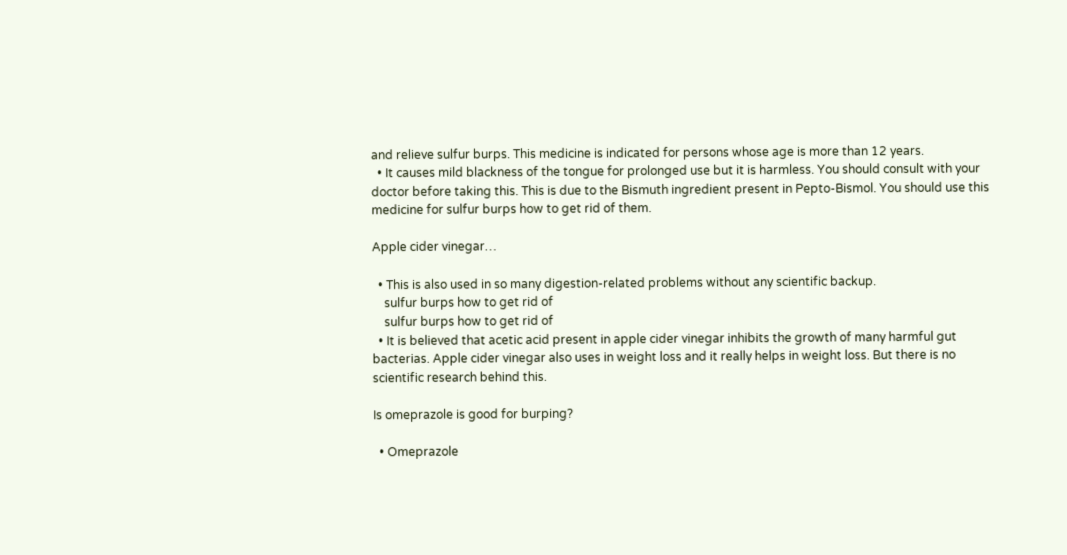and relieve sulfur burps. This medicine is indicated for persons whose age is more than 12 years.
  • It causes mild blackness of the tongue for prolonged use but it is harmless. You should consult with your doctor before taking this. This is due to the Bismuth ingredient present in Pepto-Bismol. You should use this medicine for sulfur burps how to get rid of them.

Apple cider vinegar…

  • This is also used in so many digestion-related problems without any scientific backup.
    sulfur burps how to get rid of
    sulfur burps how to get rid of
  • It is believed that acetic acid present in apple cider vinegar inhibits the growth of many harmful gut bacterias. Apple cider vinegar also uses in weight loss and it really helps in weight loss. But there is no scientific research behind this.

Is omeprazole is good for burping?

  • Omeprazole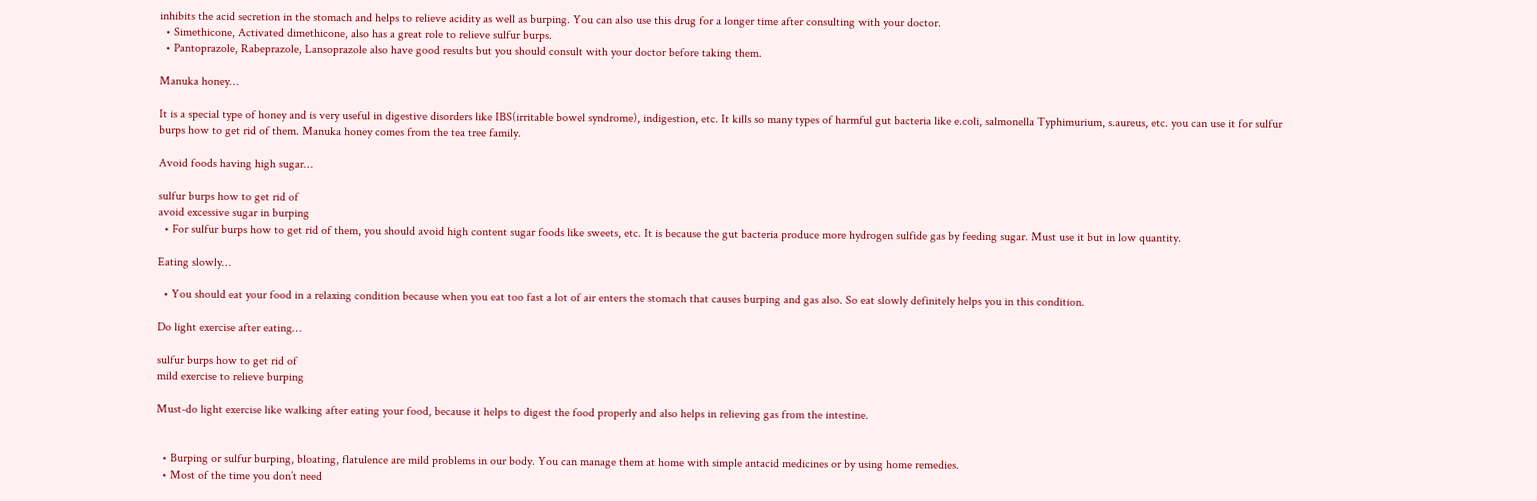inhibits the acid secretion in the stomach and helps to relieve acidity as well as burping. You can also use this drug for a longer time after consulting with your doctor.
  • Simethicone, Activated dimethicone, also has a great role to relieve sulfur burps.
  • Pantoprazole, Rabeprazole, Lansoprazole also have good results but you should consult with your doctor before taking them.

Manuka honey…

It is a special type of honey and is very useful in digestive disorders like IBS(irritable bowel syndrome), indigestion, etc. It kills so many types of harmful gut bacteria like e.coli, salmonella Typhimurium, s.aureus, etc. you can use it for sulfur burps how to get rid of them. Manuka honey comes from the tea tree family.

Avoid foods having high sugar…

sulfur burps how to get rid of
avoid excessive sugar in burping
  • For sulfur burps how to get rid of them, you should avoid high content sugar foods like sweets, etc. It is because the gut bacteria produce more hydrogen sulfide gas by feeding sugar. Must use it but in low quantity.

Eating slowly…

  • You should eat your food in a relaxing condition because when you eat too fast a lot of air enters the stomach that causes burping and gas also. So eat slowly definitely helps you in this condition.

Do light exercise after eating…

sulfur burps how to get rid of
mild exercise to relieve burping

Must-do light exercise like walking after eating your food, because it helps to digest the food properly and also helps in relieving gas from the intestine.


  • Burping or sulfur burping, bloating, flatulence are mild problems in our body. You can manage them at home with simple antacid medicines or by using home remedies.
  • Most of the time you don’t need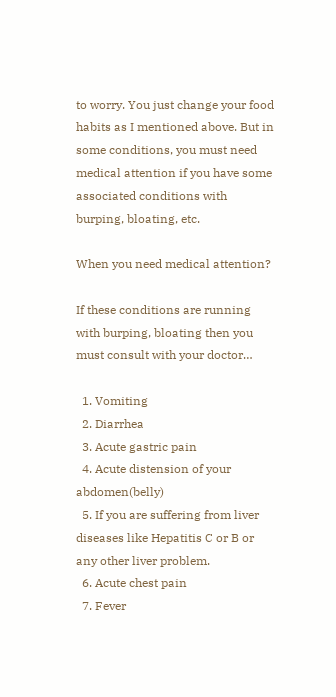to worry. You just change your food habits as I mentioned above. But in some conditions, you must need medical attention if you have some associated conditions with burping, bloating, etc.

When you need medical attention?

If these conditions are running with burping, bloating then you must consult with your doctor…

  1. Vomiting
  2. Diarrhea
  3. Acute gastric pain
  4. Acute distension of your abdomen(belly)
  5. If you are suffering from liver diseases like Hepatitis C or B or any other liver problem.
  6. Acute chest pain
  7. Fever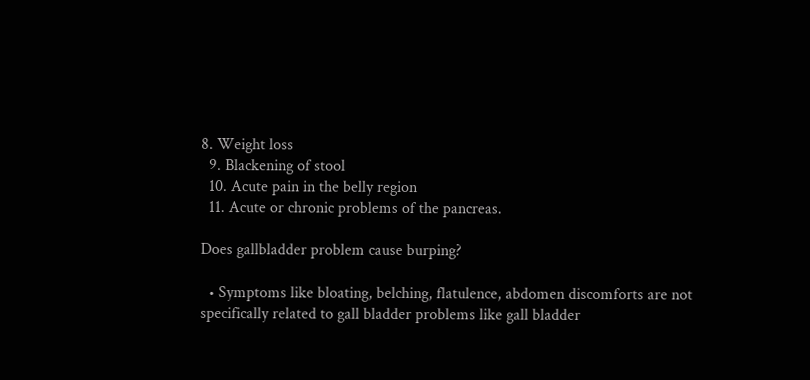8. Weight loss
  9. Blackening of stool
  10. Acute pain in the belly region
  11. Acute or chronic problems of the pancreas.

Does gallbladder problem cause burping?

  • Symptoms like bloating, belching, flatulence, abdomen discomforts are not specifically related to gall bladder problems like gall bladder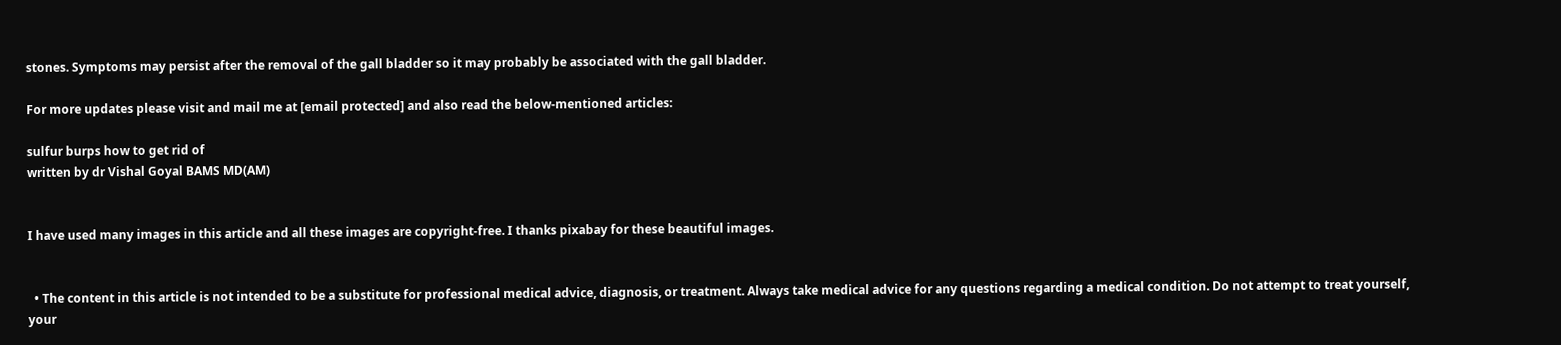stones. Symptoms may persist after the removal of the gall bladder so it may probably be associated with the gall bladder.

For more updates please visit and mail me at [email protected] and also read the below-mentioned articles:

sulfur burps how to get rid of
written by dr Vishal Goyal BAMS MD(AM)


I have used many images in this article and all these images are copyright-free. I thanks pixabay for these beautiful images.


  • The content in this article is not intended to be a substitute for professional medical advice, diagnosis, or treatment. Always take medical advice for any questions regarding a medical condition. Do not attempt to treat yourself, your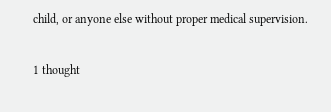child, or anyone else without proper medical supervision.

1 thought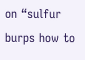on “sulfur burps how to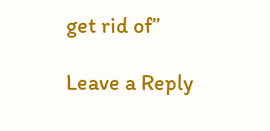get rid of”

Leave a Reply